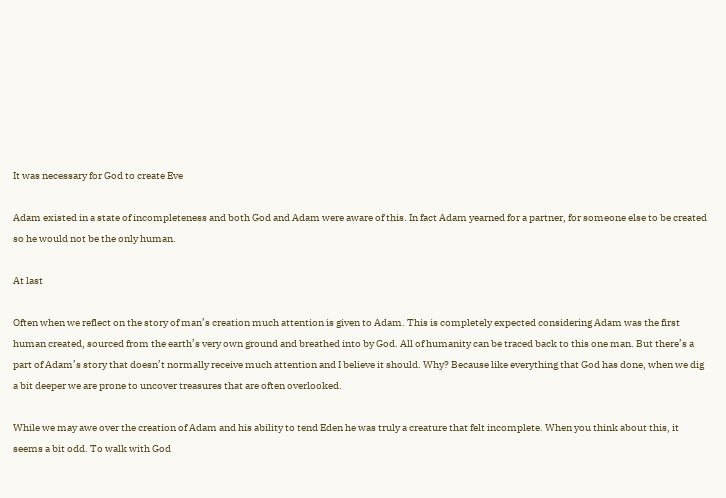It was necessary for God to create Eve

Adam existed in a state of incompleteness and both God and Adam were aware of this. In fact Adam yearned for a partner, for someone else to be created so he would not be the only human.

At last

Often when we reflect on the story of man’s creation much attention is given to Adam. This is completely expected considering Adam was the first human created, sourced from the earth’s very own ground and breathed into by God. All of humanity can be traced back to this one man. But there’s a part of Adam’s story that doesn’t normally receive much attention and I believe it should. Why? Because like everything that God has done, when we dig a bit deeper we are prone to uncover treasures that are often overlooked.

While we may awe over the creation of Adam and his ability to tend Eden he was truly a creature that felt incomplete. When you think about this, it seems a bit odd. To walk with God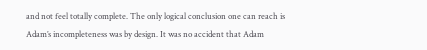and not feel totally complete. The only logical conclusion one can reach is Adam’s incompleteness was by design. It was no accident that Adam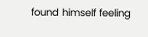found himself feeling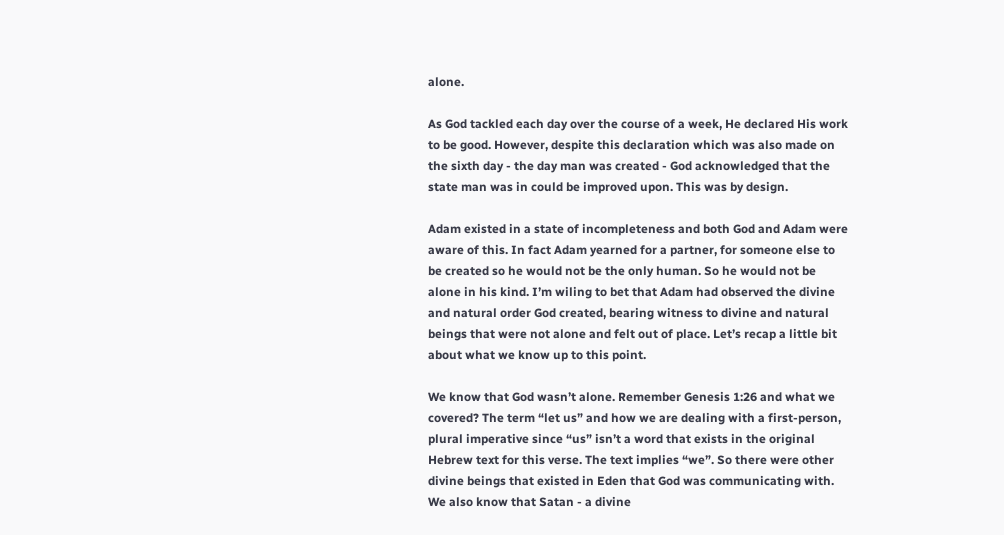alone.

As God tackled each day over the course of a week, He declared His work to be good. However, despite this declaration which was also made on the sixth day - the day man was created - God acknowledged that the state man was in could be improved upon. This was by design.

Adam existed in a state of incompleteness and both God and Adam were aware of this. In fact Adam yearned for a partner, for someone else to be created so he would not be the only human. So he would not be alone in his kind. I’m wiling to bet that Adam had observed the divine and natural order God created, bearing witness to divine and natural beings that were not alone and felt out of place. Let’s recap a little bit about what we know up to this point.

We know that God wasn’t alone. Remember Genesis 1:26 and what we covered? The term “let us” and how we are dealing with a first-person, plural imperative since “us” isn’t a word that exists in the original Hebrew text for this verse. The text implies “we”. So there were other divine beings that existed in Eden that God was communicating with. We also know that Satan - a divine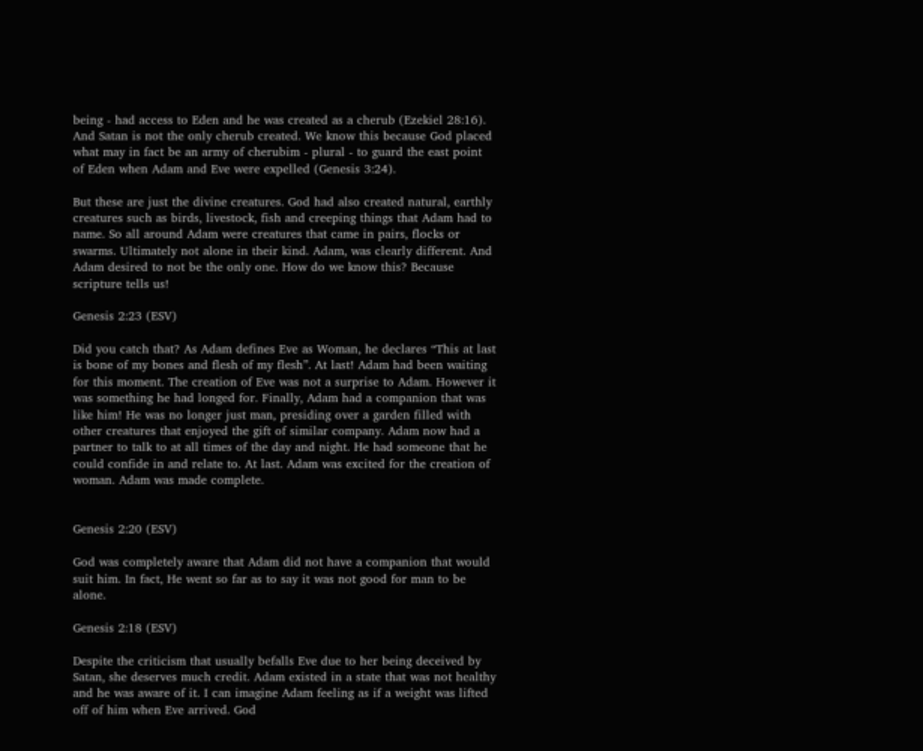being - had access to Eden and he was created as a cherub (Ezekiel 28:16). And Satan is not the only cherub created. We know this because God placed what may in fact be an army of cherubim - plural - to guard the east point of Eden when Adam and Eve were expelled (Genesis 3:24).

But these are just the divine creatures. God had also created natural, earthly creatures such as birds, livestock, fish and creeping things that Adam had to name. So all around Adam were creatures that came in pairs, flocks or swarms. Ultimately not alone in their kind. Adam, was clearly different. And Adam desired to not be the only one. How do we know this? Because scripture tells us!

Genesis 2:23 (ESV)

Did you catch that? As Adam defines Eve as Woman, he declares “This at last is bone of my bones and flesh of my flesh”. At last! Adam had been waiting for this moment. The creation of Eve was not a surprise to Adam. However it was something he had longed for. Finally, Adam had a companion that was like him! He was no longer just man, presiding over a garden filled with other creatures that enjoyed the gift of similar company. Adam now had a partner to talk to at all times of the day and night. He had someone that he could confide in and relate to. At last. Adam was excited for the creation of woman. Adam was made complete.


Genesis 2:20 (ESV)

God was completely aware that Adam did not have a companion that would suit him. In fact, He went so far as to say it was not good for man to be alone.

Genesis 2:18 (ESV)

Despite the criticism that usually befalls Eve due to her being deceived by Satan, she deserves much credit. Adam existed in a state that was not healthy and he was aware of it. I can imagine Adam feeling as if a weight was lifted off of him when Eve arrived. God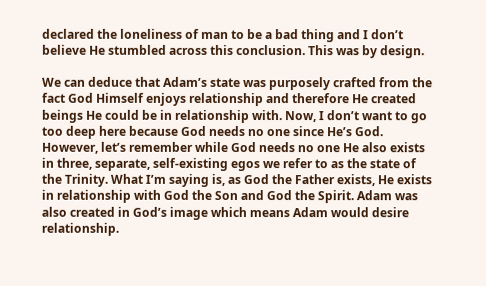declared the loneliness of man to be a bad thing and I don’t believe He stumbled across this conclusion. This was by design.

We can deduce that Adam’s state was purposely crafted from the fact God Himself enjoys relationship and therefore He created beings He could be in relationship with. Now, I don’t want to go too deep here because God needs no one since He’s God. However, let’s remember while God needs no one He also exists in three, separate, self-existing egos we refer to as the state of the Trinity. What I’m saying is, as God the Father exists, He exists in relationship with God the Son and God the Spirit. Adam was also created in God’s image which means Adam would desire relationship.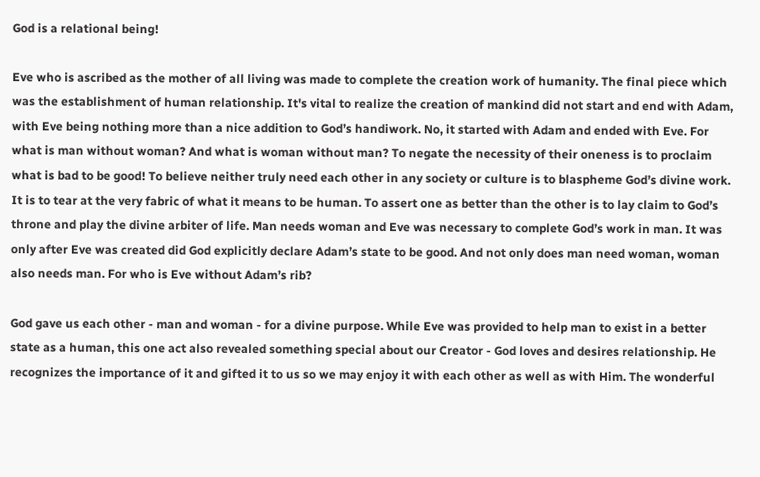God is a relational being!

Eve who is ascribed as the mother of all living was made to complete the creation work of humanity. The final piece which was the establishment of human relationship. It's vital to realize the creation of mankind did not start and end with Adam, with Eve being nothing more than a nice addition to God’s handiwork. No, it started with Adam and ended with Eve. For what is man without woman? And what is woman without man? To negate the necessity of their oneness is to proclaim what is bad to be good! To believe neither truly need each other in any society or culture is to blaspheme God’s divine work. It is to tear at the very fabric of what it means to be human. To assert one as better than the other is to lay claim to God’s throne and play the divine arbiter of life. Man needs woman and Eve was necessary to complete God’s work in man. It was only after Eve was created did God explicitly declare Adam’s state to be good. And not only does man need woman, woman also needs man. For who is Eve without Adam’s rib?

God gave us each other - man and woman - for a divine purpose. While Eve was provided to help man to exist in a better state as a human, this one act also revealed something special about our Creator - God loves and desires relationship. He recognizes the importance of it and gifted it to us so we may enjoy it with each other as well as with Him. The wonderful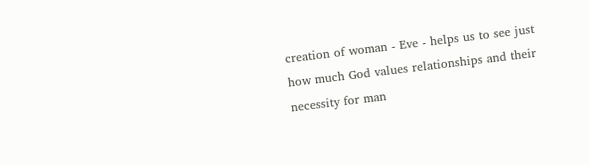creation of woman - Eve - helps us to see just how much God values relationships and their necessity for man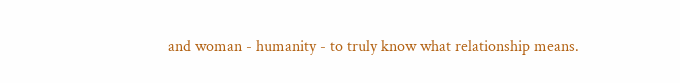and woman - humanity - to truly know what relationship means.